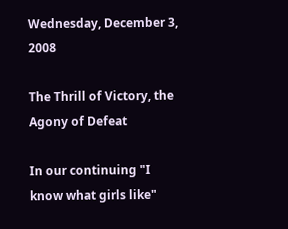Wednesday, December 3, 2008

The Thrill of Victory, the Agony of Defeat

In our continuing "I know what girls like"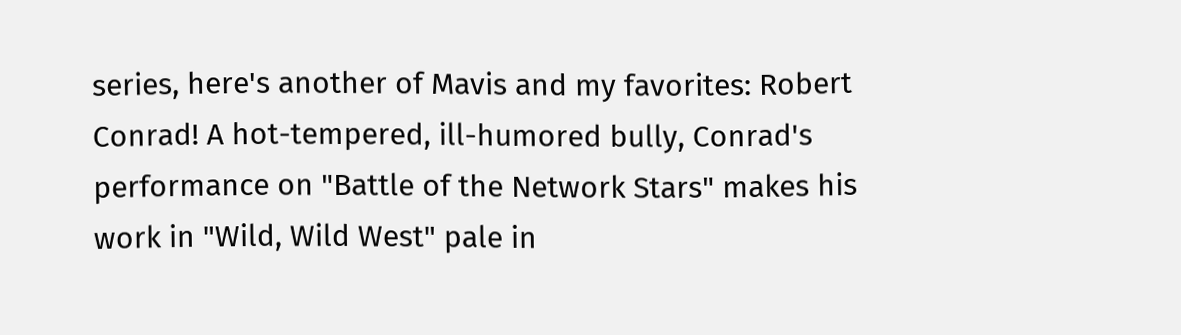series, here's another of Mavis and my favorites: Robert Conrad! A hot-tempered, ill-humored bully, Conrad's performance on "Battle of the Network Stars" makes his work in "Wild, Wild West" pale in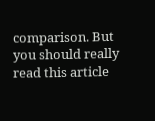comparison. But you should really read this article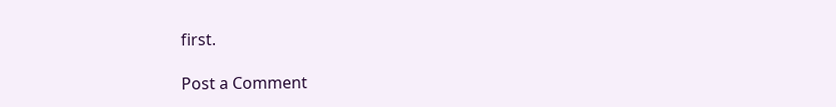first.

Post a Comment